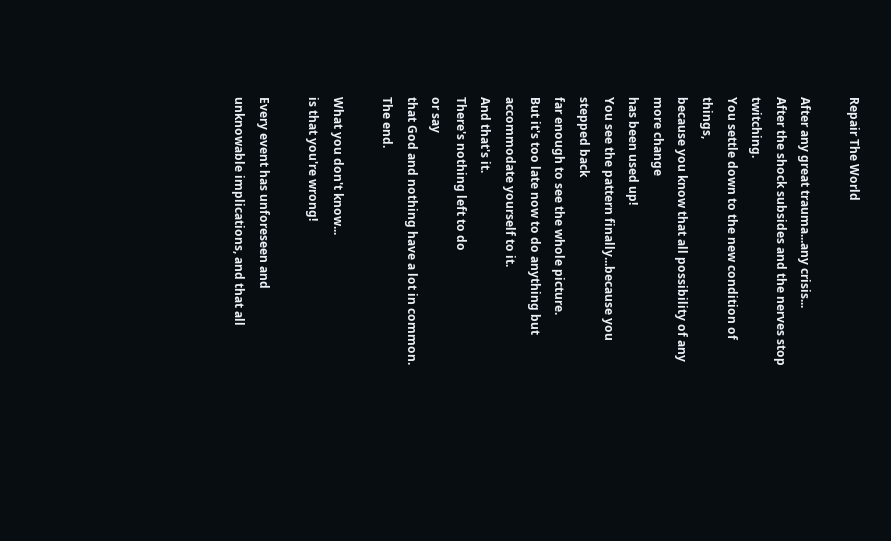Repair The World

After any great trauma...any crisis...
After the shock subsides and the nerves stop twitching.
You settle down to the new condition of things,
because you know that all possibility of any more change
has been used up!
You see the pattern finally...because you stepped back
far enough to see the whole picture.
But it's too late now to do anything but accommodate yourself to it.
And that's it.
There's nothing left to do
or say
that God and nothing have a lot in common.
The end.

What you don't know...
is that you're wrong!

Every event has unforeseen and unknowable implications, and that all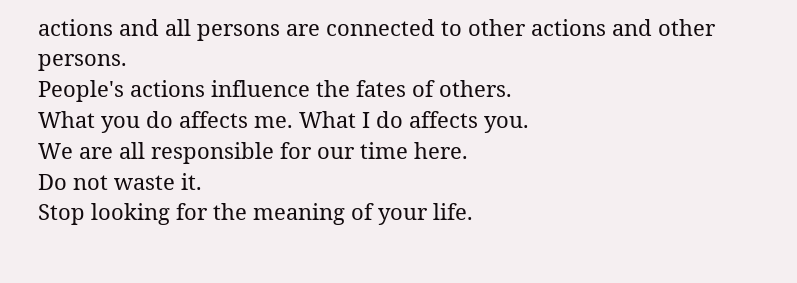actions and all persons are connected to other actions and other persons.
People's actions influence the fates of others.
What you do affects me. What I do affects you.
We are all responsible for our time here.
Do not waste it.
Stop looking for the meaning of your life.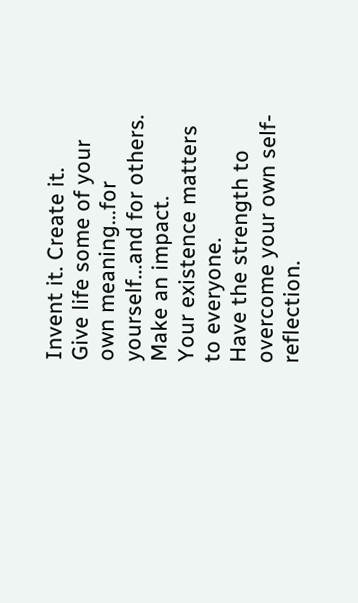Invent it. Create it.
Give life some of your own meaning...for yourself...and for others.
Make an impact.
Your existence matters to everyone.
Have the strength to overcome your own self-reflection.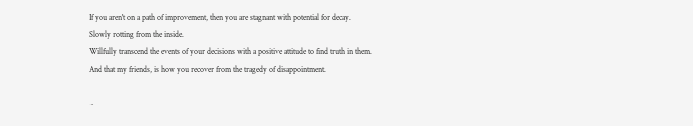If you aren't on a path of improvement, then you are stagnant with potential for decay.
Slowly rotting from the inside.
Willfully transcend the events of your decisions with a positive attitude to find truth in them.
And that my friends, is how you recover from the tragedy of disappointment.

~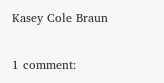Kasey Cole Braun

1 comment: